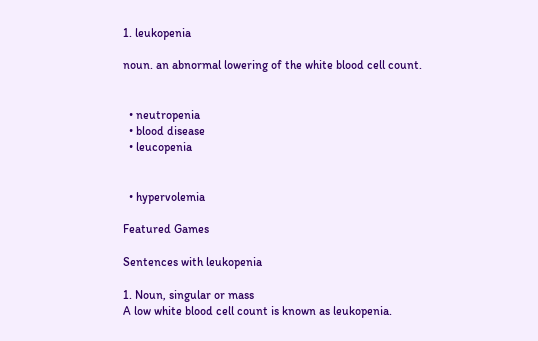1. leukopenia

noun. an abnormal lowering of the white blood cell count.


  • neutropenia
  • blood disease
  • leucopenia


  • hypervolemia

Featured Games

Sentences with leukopenia

1. Noun, singular or mass
A low white blood cell count is known as leukopenia.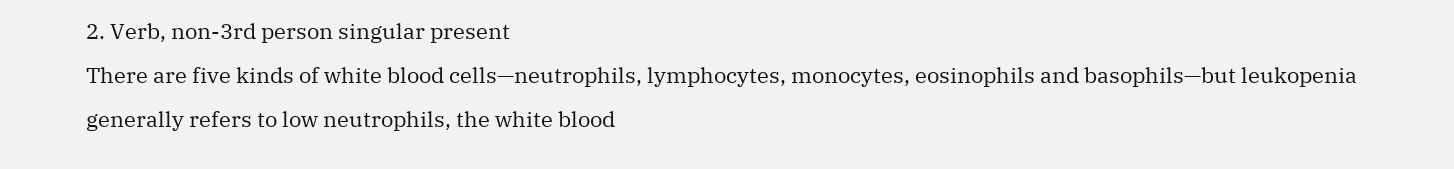2. Verb, non-3rd person singular present
There are five kinds of white blood cells—neutrophils, lymphocytes, monocytes, eosinophils and basophils—but leukopenia generally refers to low neutrophils, the white blood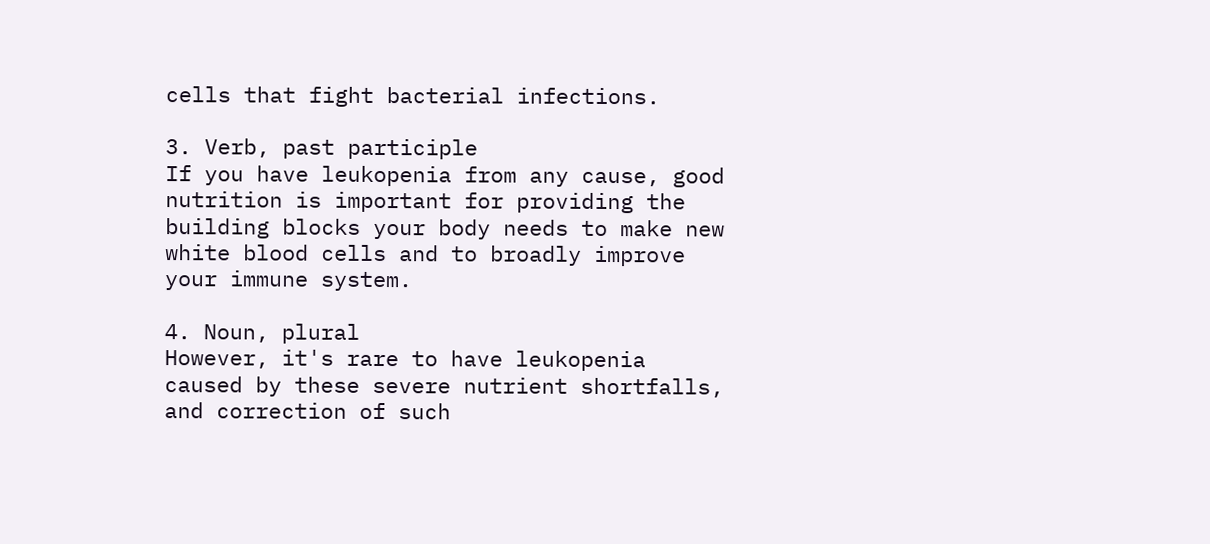cells that fight bacterial infections.

3. Verb, past participle
If you have leukopenia from any cause, good nutrition is important for providing the building blocks your body needs to make new white blood cells and to broadly improve your immune system.

4. Noun, plural
However, it's rare to have leukopenia caused by these severe nutrient shortfalls, and correction of such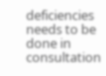deficiencies needs to be done in consultation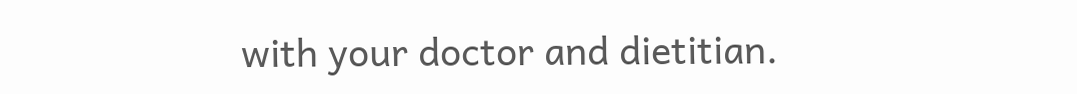with your doctor and dietitian.